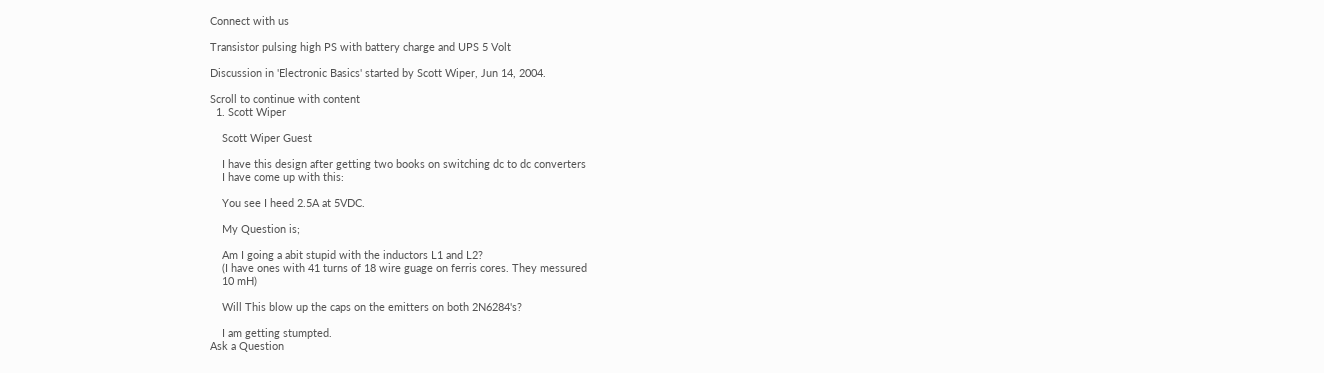Connect with us

Transistor pulsing high PS with battery charge and UPS 5 Volt

Discussion in 'Electronic Basics' started by Scott Wiper, Jun 14, 2004.

Scroll to continue with content
  1. Scott Wiper

    Scott Wiper Guest

    I have this design after getting two books on switching dc to dc converters
    I have come up with this:

    You see I heed 2.5A at 5VDC.

    My Question is;

    Am I going a abit stupid with the inductors L1 and L2?
    (I have ones with 41 turns of 18 wire guage on ferris cores. They messured
    10 mH)

    Will This blow up the caps on the emitters on both 2N6284's?

    I am getting stumpted.
Ask a Question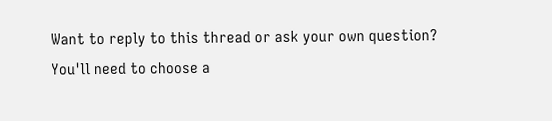Want to reply to this thread or ask your own question?
You'll need to choose a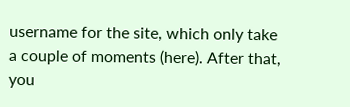username for the site, which only take a couple of moments (here). After that, you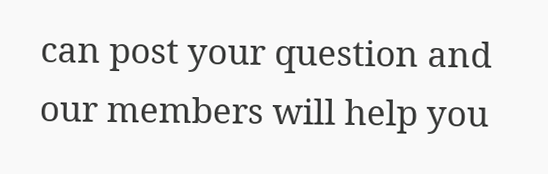can post your question and our members will help you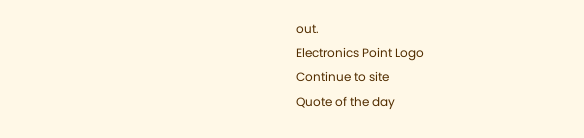out.
Electronics Point Logo
Continue to site
Quote of the day